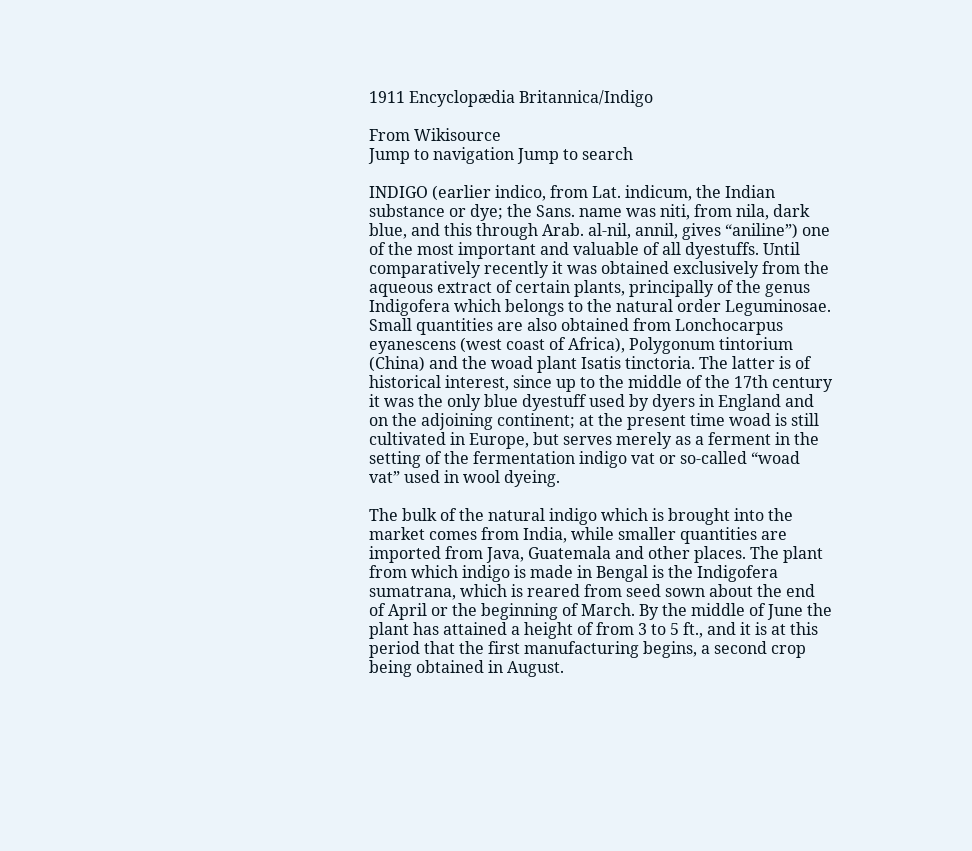1911 Encyclopædia Britannica/Indigo

From Wikisource
Jump to navigation Jump to search

INDIGO (earlier indico, from Lat. indicum, the Indian substance or dye; the Sans. name was niti, from nila, dark blue, and this through Arab. al-nil, annil, gives “aniline”) one of the most important and valuable of all dyestuffs. Until comparatively recently it was obtained exclusively from the aqueous extract of certain plants, principally of the genus Indigofera which belongs to the natural order Leguminosae. Small quantities are also obtained from Lonchocarpus eyanescens (west coast of Africa), Polygonum tintorium (China) and the woad plant Isatis tinctoria. The latter is of historical interest, since up to the middle of the 17th century it was the only blue dyestuff used by dyers in England and on the adjoining continent; at the present time woad is still cultivated in Europe, but serves merely as a ferment in the setting of the fermentation indigo vat or so-called “woad vat” used in wool dyeing.

The bulk of the natural indigo which is brought into the market comes from India, while smaller quantities are imported from Java, Guatemala and other places. The plant from which indigo is made in Bengal is the Indigofera sumatrana, which is reared from seed sown about the end of April or the beginning of March. By the middle of June the plant has attained a height of from 3 to 5 ft., and it is at this period that the first manufacturing begins, a second crop being obtained in August.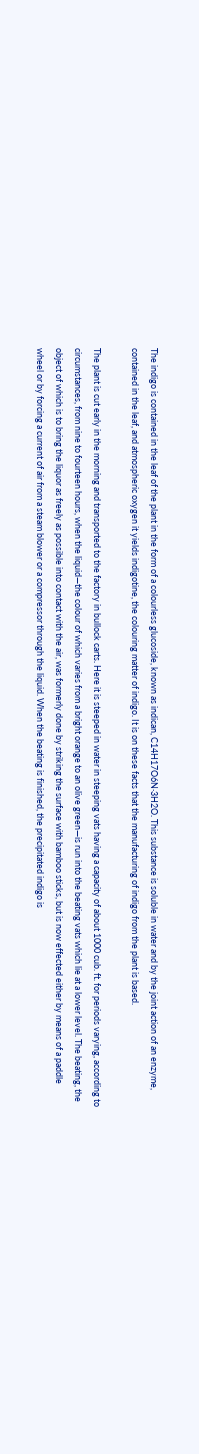The indigo is contained in the leaf of the plant in the form of a colourless glucoside, known as indican, C14H17O6N·3H2O. This substance is soluble in water and by the joint action of an enzyme, contained in the leaf, and atmospheric oxygen it yields indigotine, the colouring matter of indigo. It is on these facts that the manufacturing of indigo from the plant is based.

The plant is cut early in the morning and transported to the factory in bullock carts. Here it is steeped in water in steeping vats having a capacity of about 1000 cub. ft. for periods varying, according to circumstances, from nine to fourteen hours, when the liquid—the colour of which varies from a bright orange to an olive green—is run into the beating vats which lie at a lower level. The beating, the object of which is to bring the liquor as freely as possible into contact with the air, was formerly done by striking the surface with bamboo sticks, but is now effected either by means of a paddle wheel or by forcing a current of air from a steam blower or a compressor through the liquid. When the beating is finished, the precipitated indigo is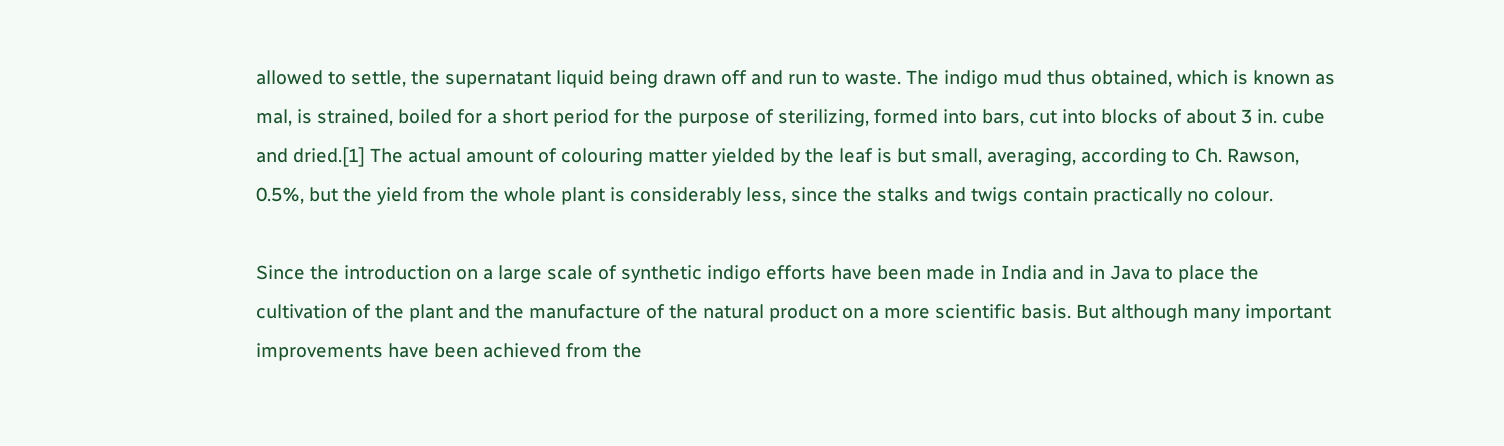allowed to settle, the supernatant liquid being drawn off and run to waste. The indigo mud thus obtained, which is known as mal, is strained, boiled for a short period for the purpose of sterilizing, formed into bars, cut into blocks of about 3 in. cube and dried.[1] The actual amount of colouring matter yielded by the leaf is but small, averaging, according to Ch. Rawson, 0.5%, but the yield from the whole plant is considerably less, since the stalks and twigs contain practically no colour.

Since the introduction on a large scale of synthetic indigo efforts have been made in India and in Java to place the cultivation of the plant and the manufacture of the natural product on a more scientific basis. But although many important improvements have been achieved from the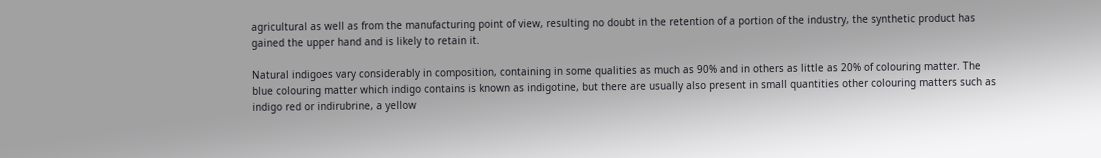agricultural as well as from the manufacturing point of view, resulting no doubt in the retention of a portion of the industry, the synthetic product has gained the upper hand and is likely to retain it.

Natural indigoes vary considerably in composition, containing in some qualities as much as 90% and in others as little as 20% of colouring matter. The blue colouring matter which indigo contains is known as indigotine, but there are usually also present in small quantities other colouring matters such as indigo red or indirubrine, a yellow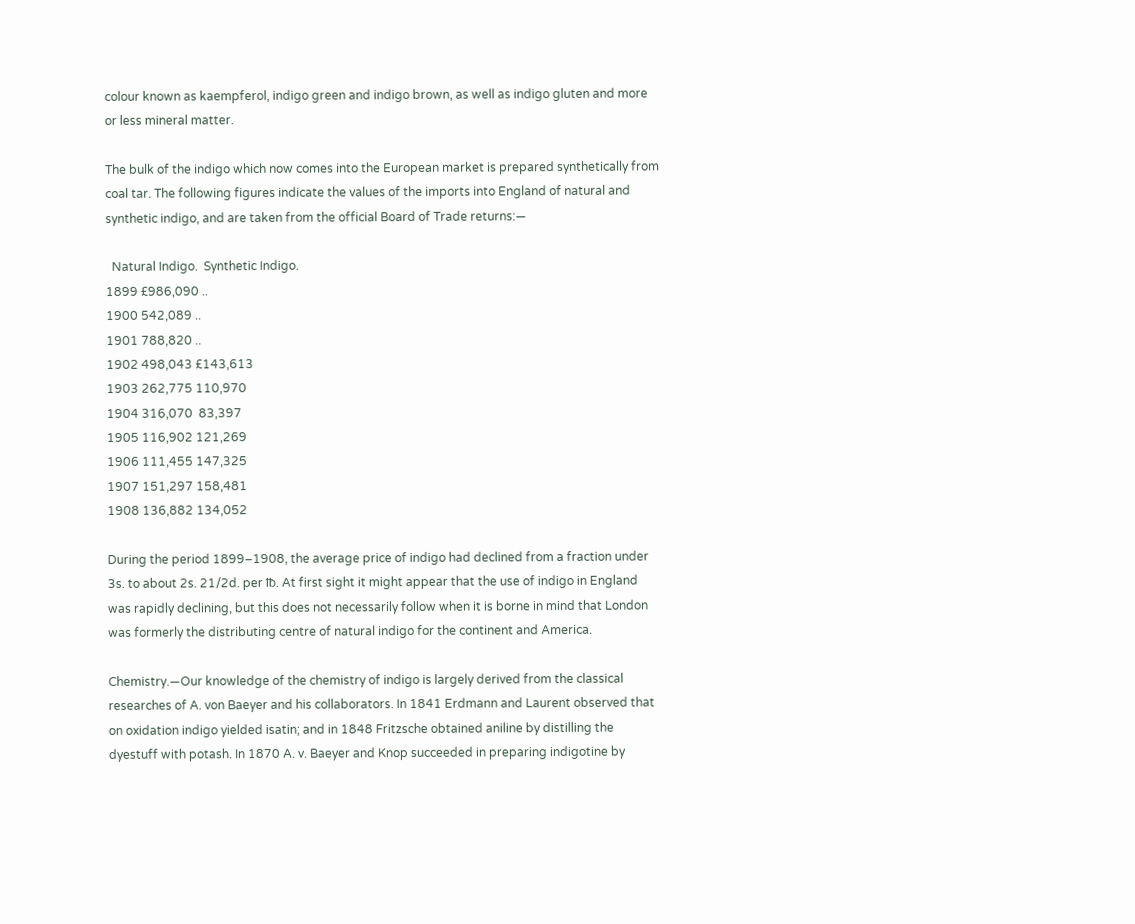colour known as kaempferol, indigo green and indigo brown, as well as indigo gluten and more or less mineral matter.

The bulk of the indigo which now comes into the European market is prepared synthetically from coal tar. The following figures indicate the values of the imports into England of natural and synthetic indigo, and are taken from the official Board of Trade returns:—

  Natural Indigo.  Synthetic Indigo.
1899 £986,090 ..
1900 542,089 ..
1901 788,820 ..
1902 498,043 £143,613
1903 262,775 110,970
1904 316,070  83,397
1905 116,902 121,269
1906 111,455 147,325
1907 151,297 158,481
1908 136,882 134,052

During the period 1899–1908, the average price of indigo had declined from a fraction under 3s. to about 2s. 21/2d. per ℔. At first sight it might appear that the use of indigo in England was rapidly declining, but this does not necessarily follow when it is borne in mind that London was formerly the distributing centre of natural indigo for the continent and America.

Chemistry.—Our knowledge of the chemistry of indigo is largely derived from the classical researches of A. von Baeyer and his collaborators. In 1841 Erdmann and Laurent observed that on oxidation indigo yielded isatin; and in 1848 Fritzsche obtained aniline by distilling the dyestuff with potash. In 1870 A. v. Baeyer and Knop succeeded in preparing indigotine by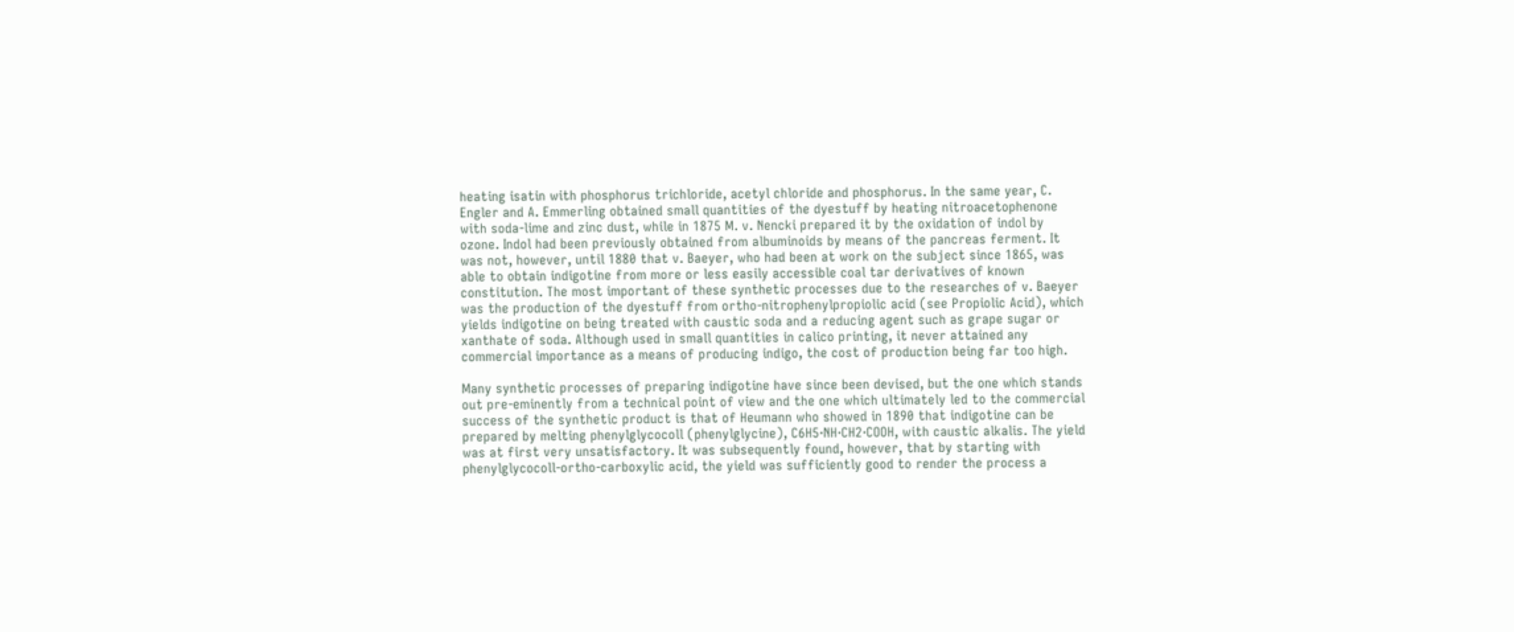heating isatin with phosphorus trichloride, acetyl chloride and phosphorus. In the same year, C. Engler and A. Emmerling obtained small quantities of the dyestuff by heating nitroacetophenone with soda-lime and zinc dust, while in 1875 M. v. Nencki prepared it by the oxidation of indol by ozone. Indol had been previously obtained from albuminoids by means of the pancreas ferment. It was not, however, until 1880 that v. Baeyer, who had been at work on the subject since 1865, was able to obtain indigotine from more or less easily accessible coal tar derivatives of known constitution. The most important of these synthetic processes due to the researches of v. Baeyer was the production of the dyestuff from ortho-nitrophenylpropiolic acid (see Propiolic Acid), which yields indigotine on being treated with caustic soda and a reducing agent such as grape sugar or xanthate of soda. Although used in small quantities in calico printing, it never attained any commercial importance as a means of producing indigo, the cost of production being far too high.

Many synthetic processes of preparing indigotine have since been devised, but the one which stands out pre-eminently from a technical point of view and the one which ultimately led to the commercial success of the synthetic product is that of Heumann who showed in 1890 that indigotine can be prepared by melting phenylglycocoll (phenylglycine), C6H5·NH·CH2·COOH, with caustic alkalis. The yield was at first very unsatisfactory. It was subsequently found, however, that by starting with phenylglycocoll-ortho-carboxylic acid, the yield was sufficiently good to render the process a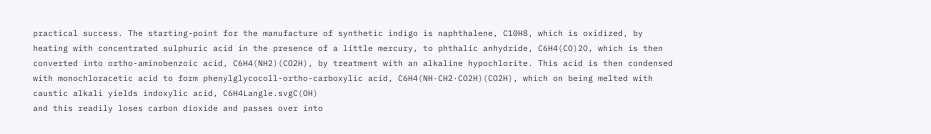practical success. The starting-point for the manufacture of synthetic indigo is naphthalene, C10H8, which is oxidized, by heating with concentrated sulphuric acid in the presence of a little mercury, to phthalic anhydride, C6H4(CO)2O, which is then converted into ortho-aminobenzoic acid, C6H4(NH2)(CO2H), by treatment with an alkaline hypochlorite. This acid is then condensed with monochloracetic acid to form phenylglycocoll-ortho-carboxylic acid, C6H4(NH·CH2·CO2H)(CO2H), which on being melted with caustic alkali yields indoxylic acid, C6H4Langle.svgC(OH)
and this readily loses carbon dioxide and passes over into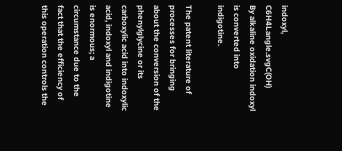indoxyl, C6H4Langle.svgC(OH)
By alkaline oxidation indoxyl is converted into indigotine.

The patent literature of processes for bringing about the conversion of the phenylglycine or its carboxylic acid into indoxylic acid, indoxyl and indigotine is enormous; a circumstance due to the fact that the efficiency of this operation controls the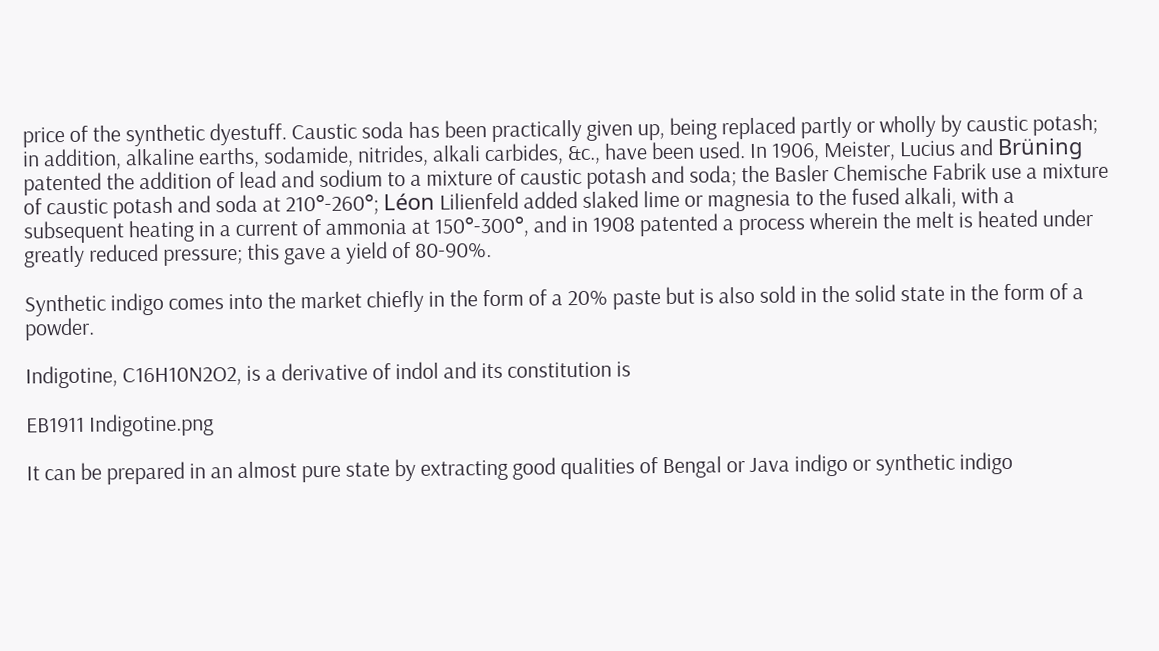price of the synthetic dyestuff. Caustic soda has been practically given up, being replaced partly or wholly by caustic potash; in addition, alkaline earths, sodamide, nitrides, alkali carbides, &c., have been used. In 1906, Meister, Lucius and Brüning patented the addition of lead and sodium to a mixture of caustic potash and soda; the Basler Chemische Fabrik use a mixture of caustic potash and soda at 210°-260°; Léon Lilienfeld added slaked lime or magnesia to the fused alkali, with a subsequent heating in a current of ammonia at 150°-300°, and in 1908 patented a process wherein the melt is heated under greatly reduced pressure; this gave a yield of 80-90%.

Synthetic indigo comes into the market chiefly in the form of a 20% paste but is also sold in the solid state in the form of a powder.

Indigotine, C16H10N2O2, is a derivative of indol and its constitution is

EB1911 Indigotine.png

It can be prepared in an almost pure state by extracting good qualities of Bengal or Java indigo or synthetic indigo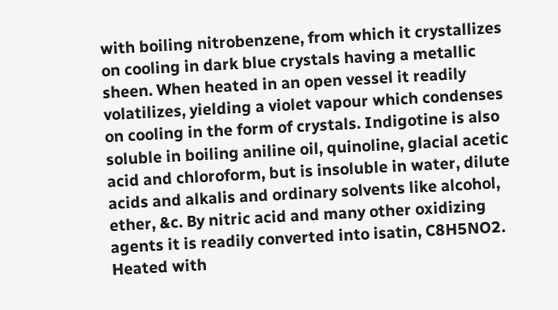with boiling nitrobenzene, from which it crystallizes on cooling in dark blue crystals having a metallic sheen. When heated in an open vessel it readily volatilizes, yielding a violet vapour which condenses on cooling in the form of crystals. Indigotine is also soluble in boiling aniline oil, quinoline, glacial acetic acid and chloroform, but is insoluble in water, dilute acids and alkalis and ordinary solvents like alcohol, ether, &c. By nitric acid and many other oxidizing agents it is readily converted into isatin, C8H5NO2. Heated with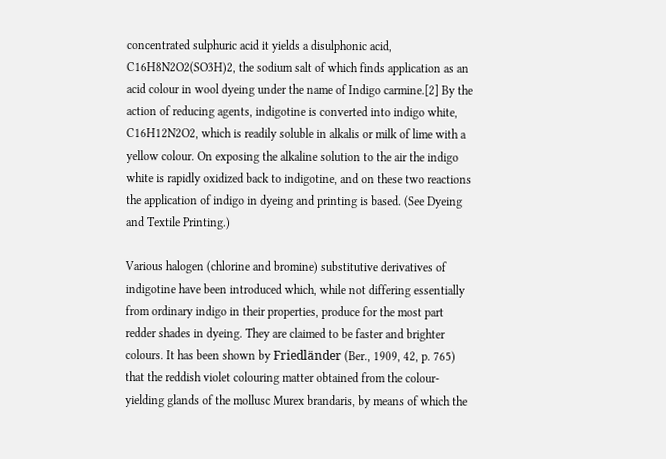concentrated sulphuric acid it yields a disulphonic acid, C16H8N2O2(SO3H)2, the sodium salt of which finds application as an acid colour in wool dyeing under the name of Indigo carmine.[2] By the action of reducing agents, indigotine is converted into indigo white, C16H12N2O2, which is readily soluble in alkalis or milk of lime with a yellow colour. On exposing the alkaline solution to the air the indigo white is rapidly oxidized back to indigotine, and on these two reactions the application of indigo in dyeing and printing is based. (See Dyeing and Textile Printing.)

Various halogen (chlorine and bromine) substitutive derivatives of indigotine have been introduced which, while not differing essentially from ordinary indigo in their properties, produce for the most part redder shades in dyeing. They are claimed to be faster and brighter colours. It has been shown by Friedländer (Ber., 1909, 42, p. 765) that the reddish violet colouring matter obtained from the colour-yielding glands of the mollusc Murex brandaris, by means of which the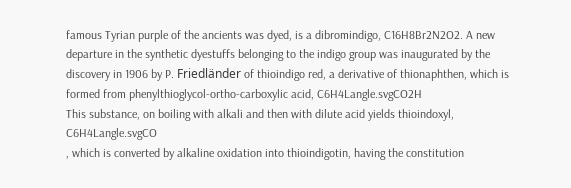famous Tyrian purple of the ancients was dyed, is a dibromindigo, C16H8Br2N2O2. A new departure in the synthetic dyestuffs belonging to the indigo group was inaugurated by the discovery in 1906 by P. Friedländer of thioindigo red, a derivative of thionaphthen, which is formed from phenylthioglycol-ortho-carboxylic acid, C6H4Langle.svgCO2H
This substance, on boiling with alkali and then with dilute acid yields thioindoxyl, C6H4Langle.svgCO
, which is converted by alkaline oxidation into thioindigotin, having the constitution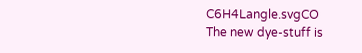C6H4Langle.svgCO
The new dye-stuff is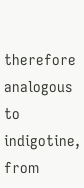therefore analogous to indigotine, from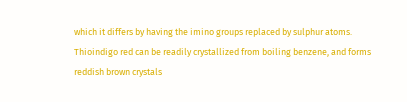which it differs by having the imino groups replaced by sulphur atoms. Thioindigo red can be readily crystallized from boiling benzene, and forms reddish brown crystals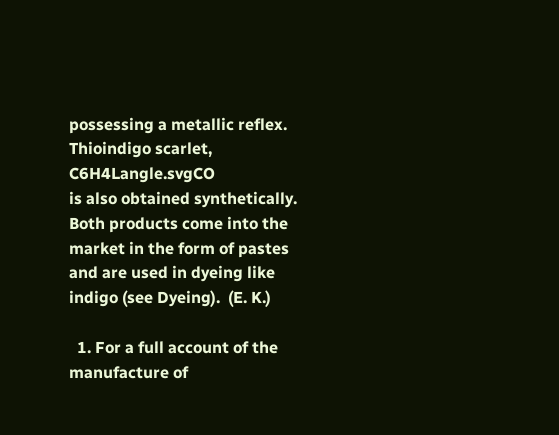possessing a metallic reflex. Thioindigo scarlet, C6H4Langle.svgCO
is also obtained synthetically. Both products come into the market in the form of pastes and are used in dyeing like indigo (see Dyeing).  (E. K.)

  1. For a full account of the manufacture of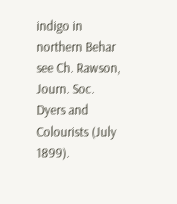indigo in northern Behar see Ch. Rawson, Journ. Soc. Dyers and Colourists (July 1899).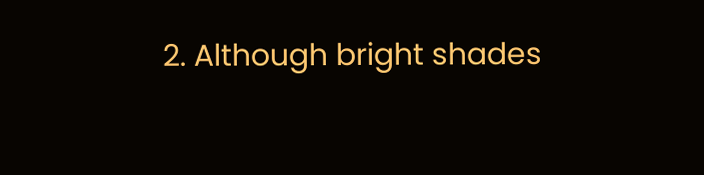2. Although bright shades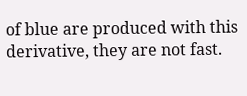of blue are produced with this derivative, they are not fast.